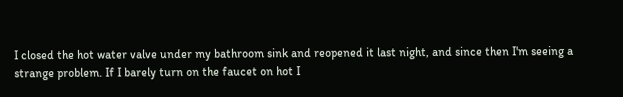I closed the hot water valve under my bathroom sink and reopened it last night, and since then I'm seeing a strange problem. If I barely turn on the faucet on hot I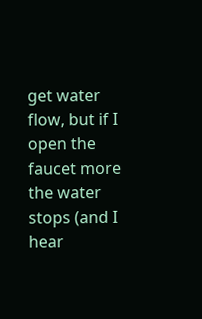get water flow, but if I open the faucet more the water stops (and I hear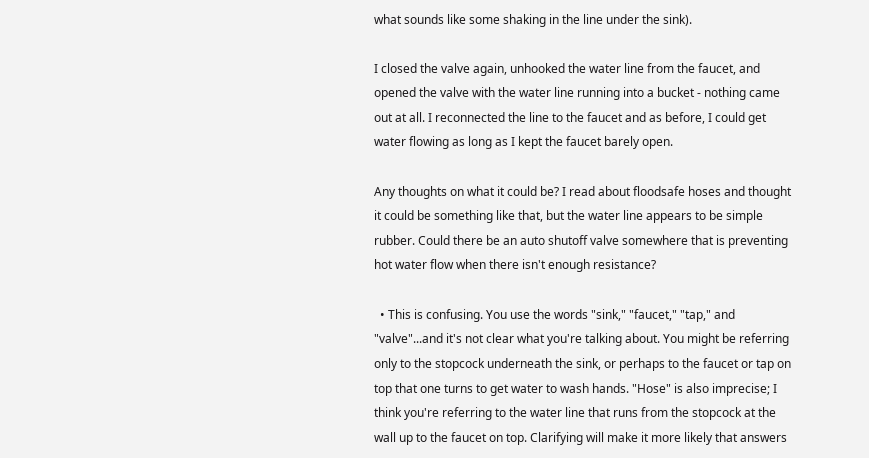what sounds like some shaking in the line under the sink).

I closed the valve again, unhooked the water line from the faucet, and opened the valve with the water line running into a bucket - nothing came out at all. I reconnected the line to the faucet and as before, I could get water flowing as long as I kept the faucet barely open.

Any thoughts on what it could be? I read about floodsafe hoses and thought it could be something like that, but the water line appears to be simple rubber. Could there be an auto shutoff valve somewhere that is preventing hot water flow when there isn't enough resistance?

  • This is confusing. You use the words "sink," "faucet," "tap," and "valve"...and it's not clear what you're talking about. You might be referring only to the stopcock underneath the sink, or perhaps to the faucet or tap on top that one turns to get water to wash hands. "Hose" is also imprecise; I think you're referring to the water line that runs from the stopcock at the wall up to the faucet on top. Clarifying will make it more likely that answers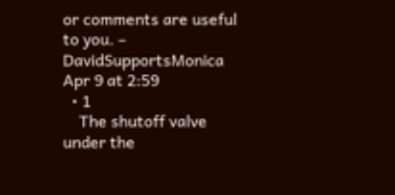or comments are useful to you. – DavidSupportsMonica Apr 9 at 2:59
  • 1
    The shutoff valve under the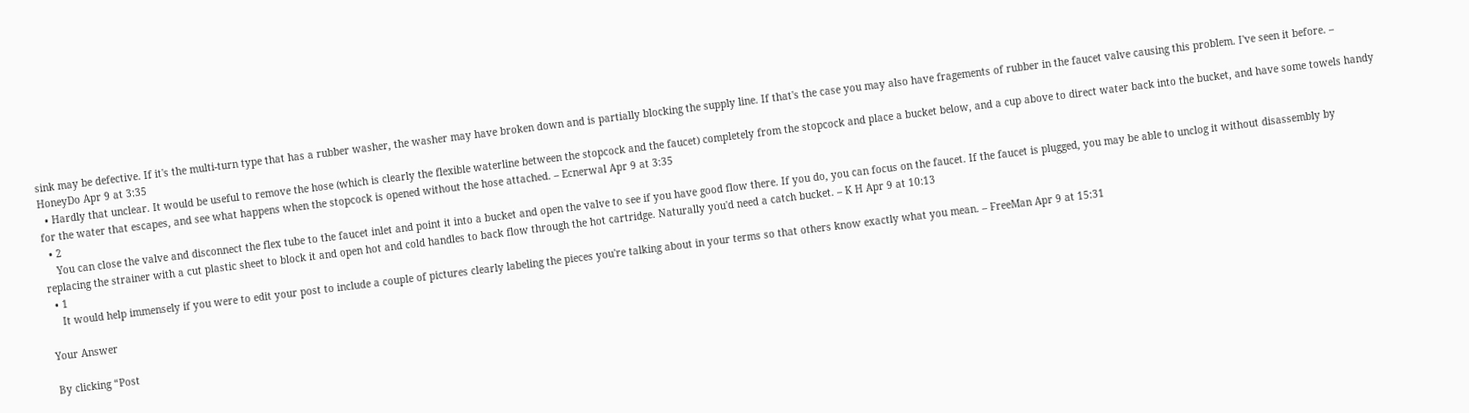sink may be defective. If it's the multi-turn type that has a rubber washer, the washer may have broken down and is partially blocking the supply line. If that's the case you may also have fragements of rubber in the faucet valve causing this problem. I've seen it before. – HoneyDo Apr 9 at 3:35
  • Hardly that unclear. It would be useful to remove the hose (which is clearly the flexible waterline between the stopcock and the faucet) completely from the stopcock and place a bucket below, and a cup above to direct water back into the bucket, and have some towels handy for the water that escapes, and see what happens when the stopcock is opened without the hose attached. – Ecnerwal Apr 9 at 3:35
  • 2
    You can close the valve and disconnect the flex tube to the faucet inlet and point it into a bucket and open the valve to see if you have good flow there. If you do, you can focus on the faucet. If the faucet is plugged, you may be able to unclog it without disassembly by replacing the strainer with a cut plastic sheet to block it and open hot and cold handles to back flow through the hot cartridge. Naturally you'd need a catch bucket. – K H Apr 9 at 10:13
  • 1
    It would help immensely if you were to edit your post to include a couple of pictures clearly labeling the pieces you're talking about in your terms so that others know exactly what you mean. – FreeMan Apr 9 at 15:31

Your Answer

By clicking “Post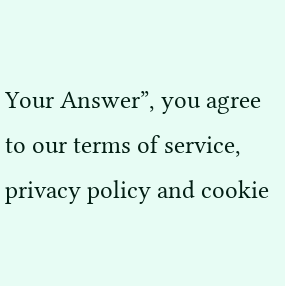Your Answer”, you agree to our terms of service, privacy policy and cookie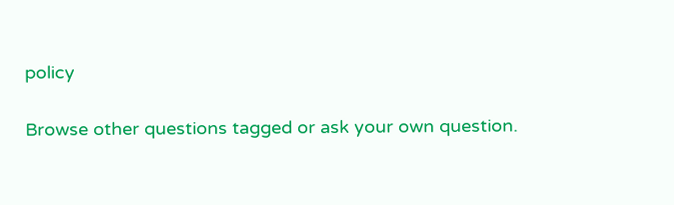policy

Browse other questions tagged or ask your own question.